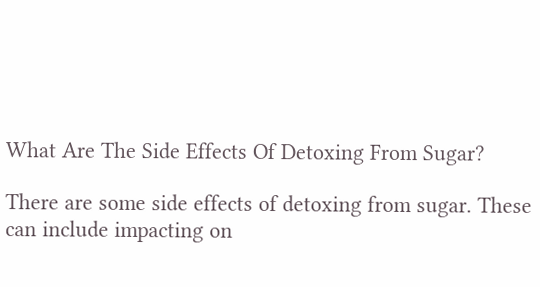What Are The Side Effects Of Detoxing From Sugar?

There are some side effects of detoxing from sugar. These can include impacting on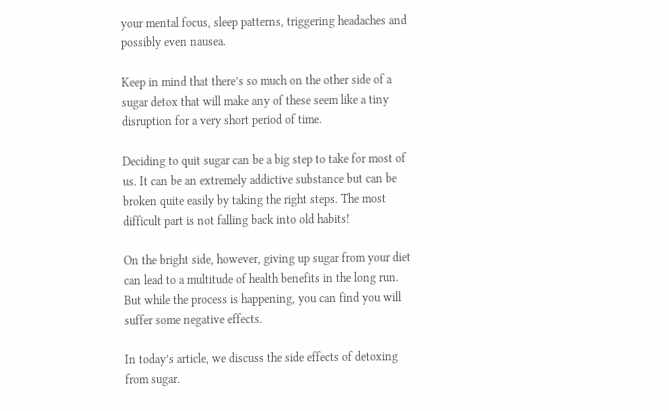your mental focus, sleep patterns, triggering headaches and possibly even nausea.

Keep in mind that there’s so much on the other side of a sugar detox that will make any of these seem like a tiny disruption for a very short period of time.

Deciding to quit sugar can be a big step to take for most of us. It can be an extremely addictive substance but can be broken quite easily by taking the right steps. The most difficult part is not falling back into old habits!

On the bright side, however, giving up sugar from your diet can lead to a multitude of health benefits in the long run. But while the process is happening, you can find you will suffer some negative effects.

In today’s article, we discuss the side effects of detoxing from sugar.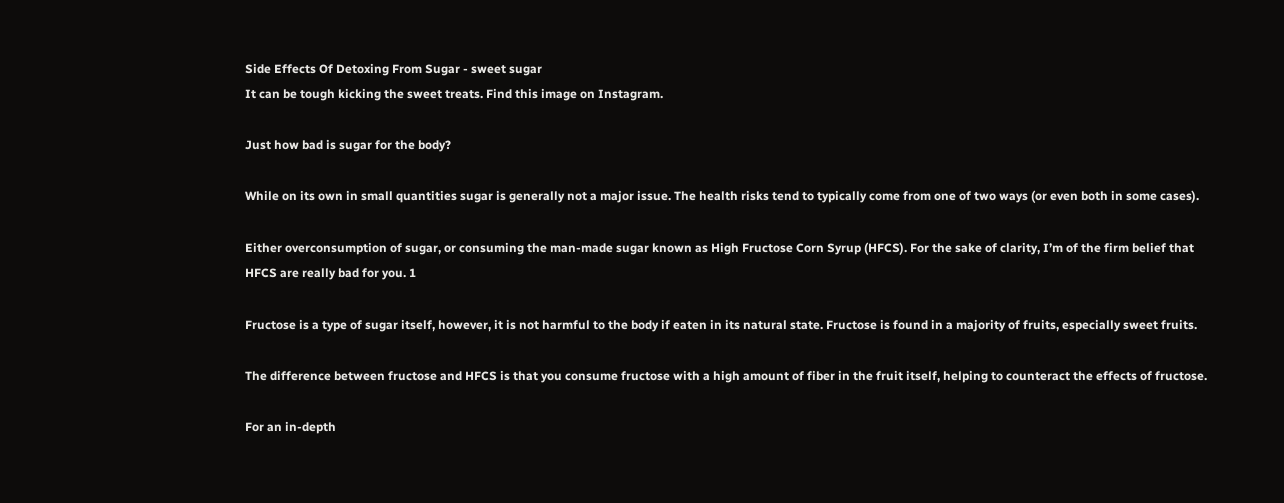Side Effects Of Detoxing From Sugar - sweet sugar
It can be tough kicking the sweet treats. Find this image on Instagram.

Just how bad is sugar for the body?

While on its own in small quantities sugar is generally not a major issue. The health risks tend to typically come from one of two ways (or even both in some cases).

Either overconsumption of sugar, or consuming the man-made sugar known as High Fructose Corn Syrup (HFCS). For the sake of clarity, I’m of the firm belief that HFCS are really bad for you. 1

Fructose is a type of sugar itself, however, it is not harmful to the body if eaten in its natural state. Fructose is found in a majority of fruits, especially sweet fruits.

The difference between fructose and HFCS is that you consume fructose with a high amount of fiber in the fruit itself, helping to counteract the effects of fructose.

For an in-depth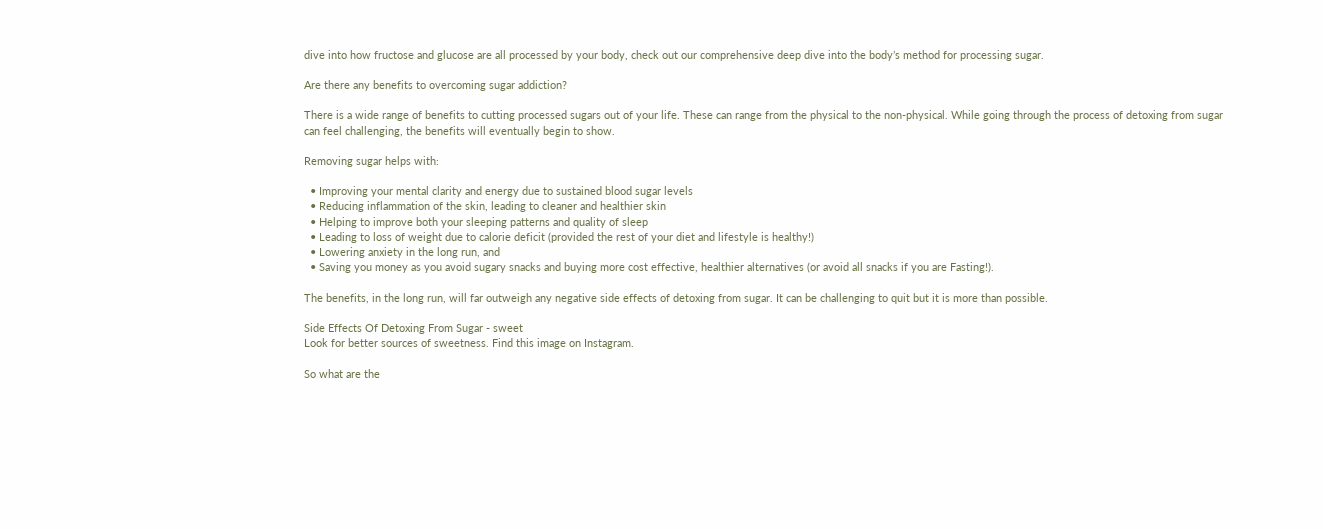dive into how fructose and glucose are all processed by your body, check out our comprehensive deep dive into the body’s method for processing sugar.

Are there any benefits to overcoming sugar addiction?

There is a wide range of benefits to cutting processed sugars out of your life. These can range from the physical to the non-physical. While going through the process of detoxing from sugar can feel challenging, the benefits will eventually begin to show.

Removing sugar helps with:

  • Improving your mental clarity and energy due to sustained blood sugar levels
  • Reducing inflammation of the skin, leading to cleaner and healthier skin
  • Helping to improve both your sleeping patterns and quality of sleep
  • Leading to loss of weight due to calorie deficit (provided the rest of your diet and lifestyle is healthy!)
  • Lowering anxiety in the long run, and
  • Saving you money as you avoid sugary snacks and buying more cost effective, healthier alternatives (or avoid all snacks if you are Fasting!).

The benefits, in the long run, will far outweigh any negative side effects of detoxing from sugar. It can be challenging to quit but it is more than possible.

Side Effects Of Detoxing From Sugar - sweet
Look for better sources of sweetness. Find this image on Instagram.

So what are the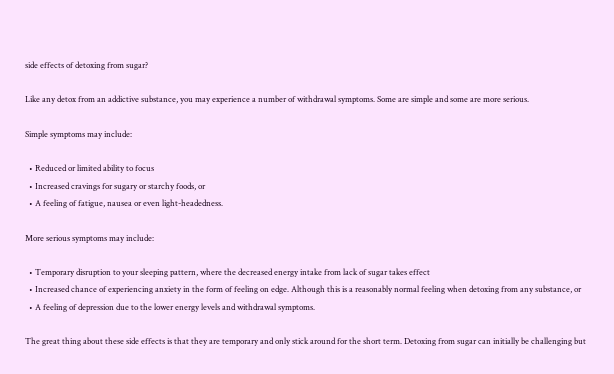side effects of detoxing from sugar?

Like any detox from an addictive substance, you may experience a number of withdrawal symptoms. Some are simple and some are more serious.

Simple symptoms may include:

  • Reduced or limited ability to focus
  • Increased cravings for sugary or starchy foods, or
  • A feeling of fatigue, nausea or even light-headedness.

More serious symptoms may include:

  • Temporary disruption to your sleeping pattern, where the decreased energy intake from lack of sugar takes effect
  • Increased chance of experiencing anxiety in the form of feeling on edge. Although this is a reasonably normal feeling when detoxing from any substance, or
  • A feeling of depression due to the lower energy levels and withdrawal symptoms.

The great thing about these side effects is that they are temporary and only stick around for the short term. Detoxing from sugar can initially be challenging but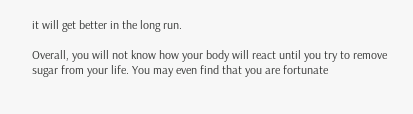it will get better in the long run.

Overall, you will not know how your body will react until you try to remove sugar from your life. You may even find that you are fortunate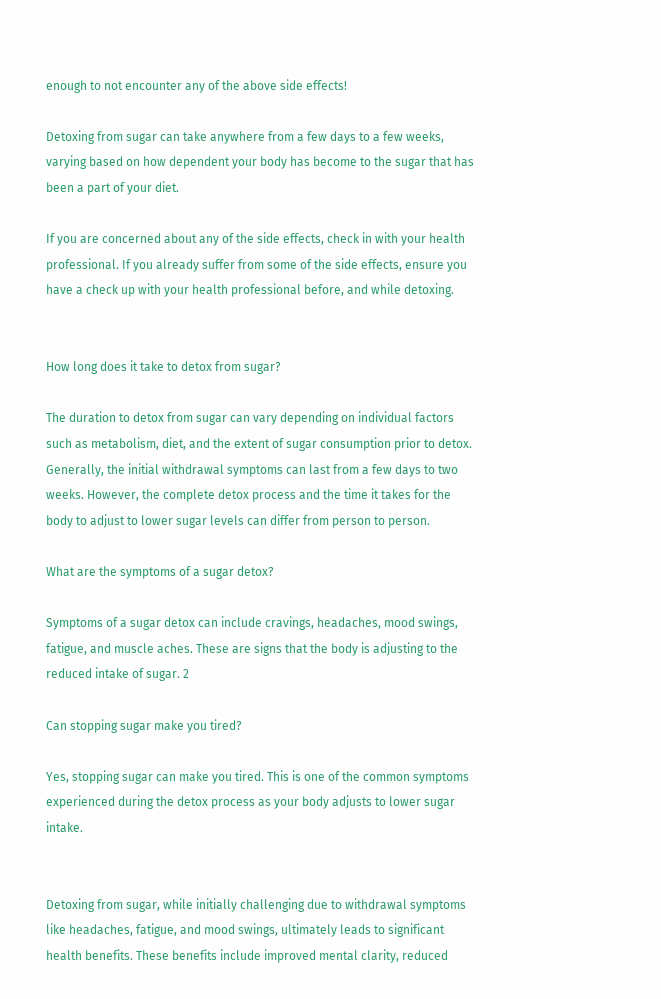enough to not encounter any of the above side effects!

Detoxing from sugar can take anywhere from a few days to a few weeks, varying based on how dependent your body has become to the sugar that has been a part of your diet.

If you are concerned about any of the side effects, check in with your health professional. If you already suffer from some of the side effects, ensure you have a check up with your health professional before, and while detoxing.


How long does it take to detox from sugar?

The duration to detox from sugar can vary depending on individual factors such as metabolism, diet, and the extent of sugar consumption prior to detox. Generally, the initial withdrawal symptoms can last from a few days to two weeks. However, the complete detox process and the time it takes for the body to adjust to lower sugar levels can differ from person to person.

What are the symptoms of a sugar detox?

Symptoms of a sugar detox can include cravings, headaches, mood swings, fatigue, and muscle aches. These are signs that the body is adjusting to the reduced intake of sugar. 2

Can stopping sugar make you tired?

Yes, stopping sugar can make you tired. This is one of the common symptoms experienced during the detox process as your body adjusts to lower sugar intake.


Detoxing from sugar, while initially challenging due to withdrawal symptoms like headaches, fatigue, and mood swings, ultimately leads to significant health benefits. These benefits include improved mental clarity, reduced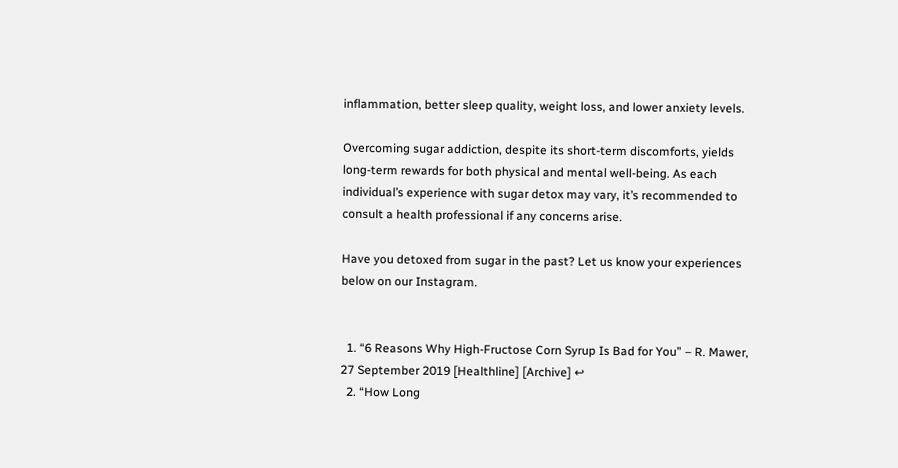inflammation, better sleep quality, weight loss, and lower anxiety levels.

Overcoming sugar addiction, despite its short-term discomforts, yields long-term rewards for both physical and mental well-being. As each individual’s experience with sugar detox may vary, it’s recommended to consult a health professional if any concerns arise.

Have you detoxed from sugar in the past? Let us know your experiences below on our Instagram.


  1. “6 Reasons Why High-Fructose Corn Syrup Is Bad for You” – R. Mawer, 27 September 2019 [Healthline] [Archive] ↩
  2. “How Long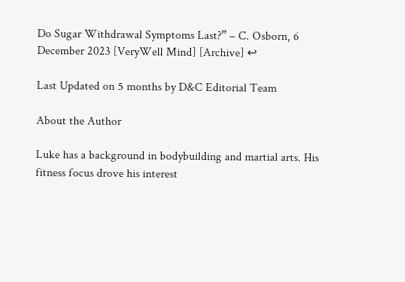Do Sugar Withdrawal Symptoms Last?” – C. Osborn, 6 December 2023 [VeryWell Mind] [Archive] ↩

Last Updated on 5 months by D&C Editorial Team

About the Author

Luke has a background in bodybuilding and martial arts. His fitness focus drove his interest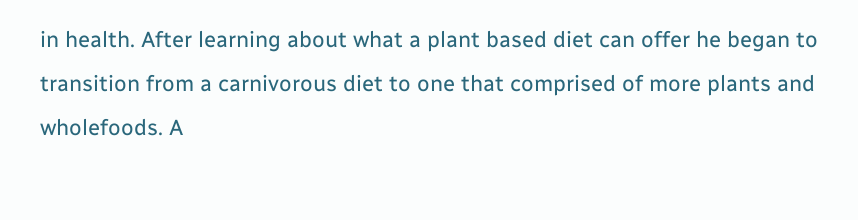in health. After learning about what a plant based diet can offer he began to transition from a carnivorous diet to one that comprised of more plants and wholefoods. A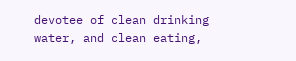devotee of clean drinking water, and clean eating,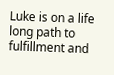Luke is on a life long path to fulfillment and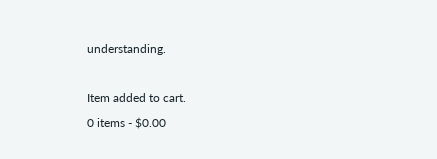understanding.

Item added to cart.
0 items - $0.00